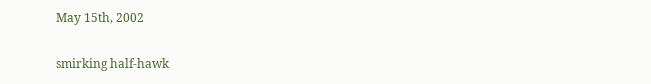May 15th, 2002

smirking half-hawk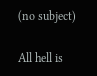(no subject)

All hell is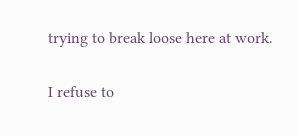trying to break loose here at work.

I refuse to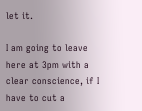let it.

I am going to leave here at 3pm with a clear conscience, if I have to cut a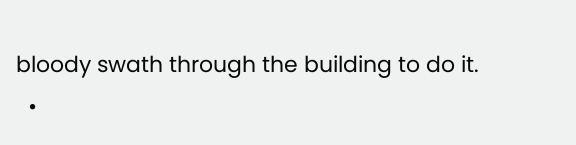bloody swath through the building to do it.
  •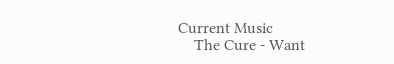Current Music
    The Cure - Want